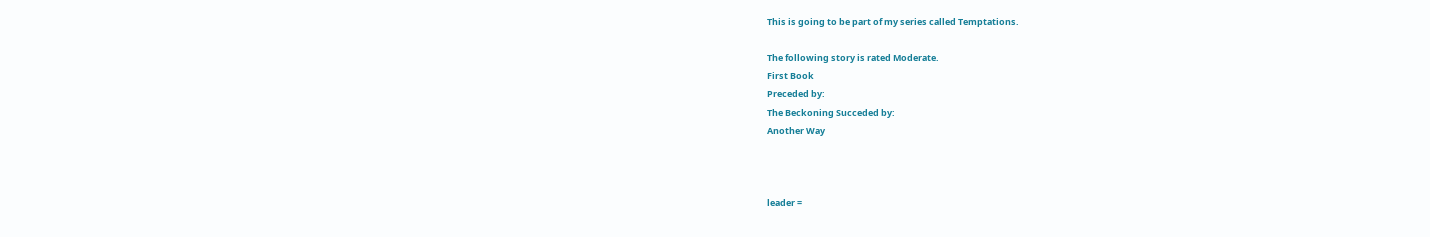This is going to be part of my series called Temptations.

The following story is rated Moderate.
First Book
Preceded by:
The Beckoning Succeded by:
Another Way



leader =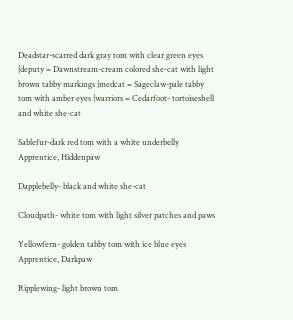Deadstar-scarred dark gray tom with clear green eyes |deputy = Dawnstream-cream colored she-cat with light brown tabby markings |medcat = Sageclaw-pale tabby tom with amber eyes |warriors = Cedarfoot- tortoiseshell and white she-cat

Sablefur-dark red tom with a white underbelly Apprentice, Hiddenpaw

Dapplebelly- black and white she-cat

Cloudpath- white tom with light silver patches and paws

Yellowfern- golden tabby tom with ice blue eyes Apprentice, Darkpaw

Ripplewing- light brown tom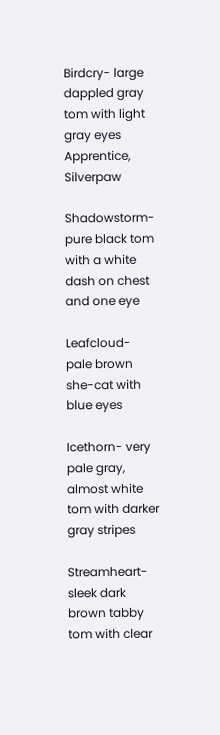Birdcry- large dappled gray tom with light gray eyes Apprentice, Silverpaw

Shadowstorm- pure black tom with a white dash on chest and one eye

Leafcloud- pale brown she-cat with blue eyes

Icethorn- very pale gray, almost white tom with darker gray stripes

Streamheart- sleek dark brown tabby tom with clear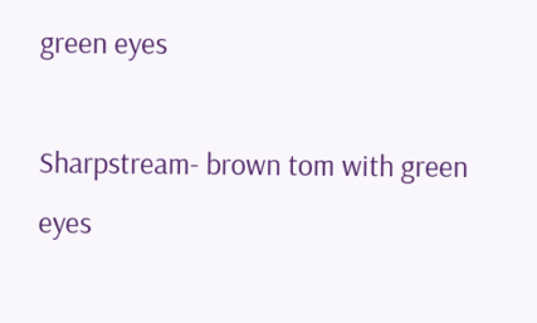green eyes

Sharpstream- brown tom with green eyes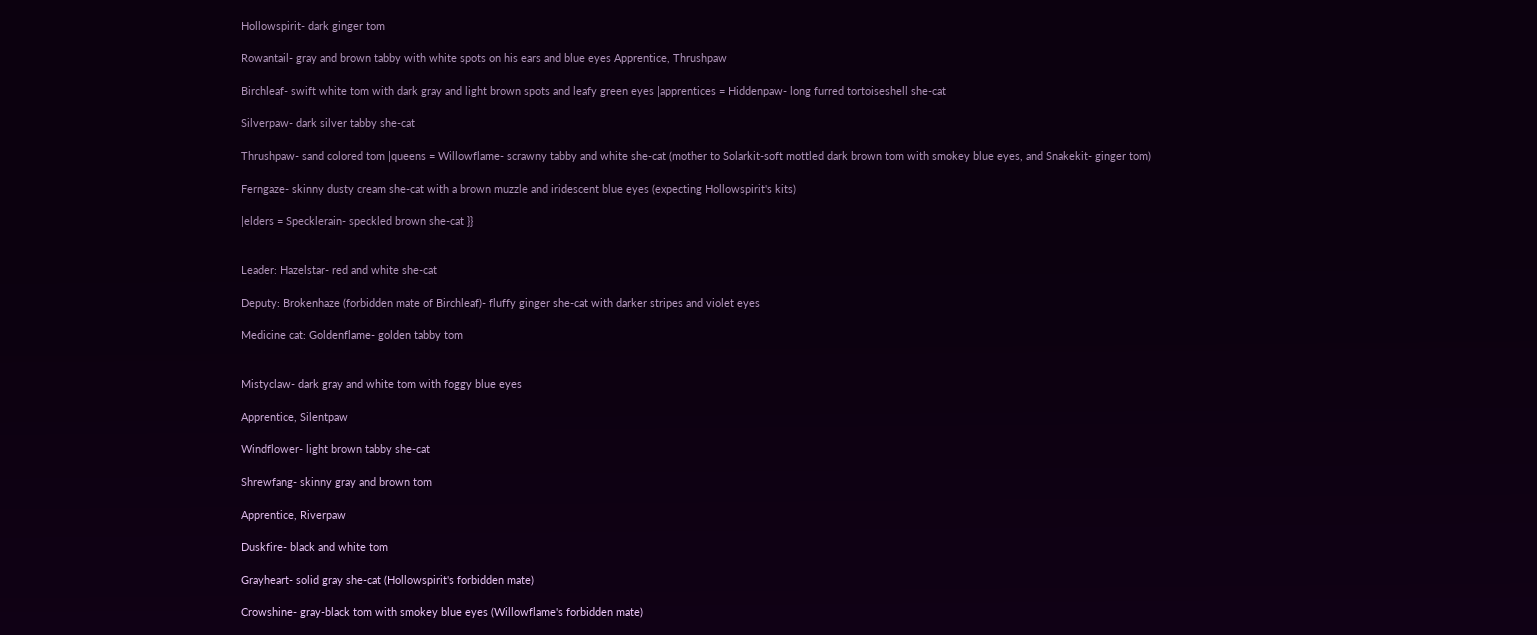Hollowspirit- dark ginger tom

Rowantail- gray and brown tabby with white spots on his ears and blue eyes Apprentice, Thrushpaw

Birchleaf- swift white tom with dark gray and light brown spots and leafy green eyes |apprentices = Hiddenpaw- long furred tortoiseshell she-cat

Silverpaw- dark silver tabby she-cat

Thrushpaw- sand colored tom |queens = Willowflame- scrawny tabby and white she-cat (mother to Solarkit-soft mottled dark brown tom with smokey blue eyes, and Snakekit- ginger tom)

Ferngaze- skinny dusty cream she-cat with a brown muzzle and iridescent blue eyes (expecting Hollowspirit's kits)

|elders = Specklerain- speckled brown she-cat }}


Leader: Hazelstar- red and white she-cat

Deputy: Brokenhaze (forbidden mate of Birchleaf)- fluffy ginger she-cat with darker stripes and violet eyes

Medicine cat: Goldenflame- golden tabby tom


Mistyclaw- dark gray and white tom with foggy blue eyes

Apprentice, Silentpaw

Windflower- light brown tabby she-cat

Shrewfang- skinny gray and brown tom

Apprentice, Riverpaw

Duskfire- black and white tom

Grayheart- solid gray she-cat (Hollowspirit's forbidden mate)

Crowshine- gray-black tom with smokey blue eyes (Willowflame's forbidden mate)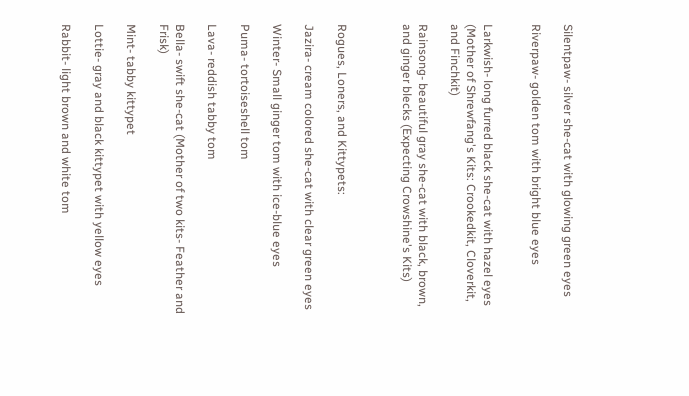Silentpaw- silver she-cat with glowing green eyes

Riverpaw- golden tom with bright blue eyes


Larkwish- long furred black she-cat with hazel eyes (Mother of Shrewfang's Kits: Crookedkit, Cloverkit, and Finchkit)

Rainsong- beautiful gray she-cat with black, brown, and ginger blecks (Expecting Crowshine's Kits)



Rogues, Loners, and Kittypets:

Jazira- cream colored she-cat with clear green eyes

Winter- Small ginger tom with ice-blue eyes

Puma- tortoiseshell tom

Lava- reddish tabby tom

Bella- swift she-cat (Mother of two kits- Feather and Frisk)

Mint- tabby kittypet

Lottie- gray and black kittypet with yellow eyes

Rabbit- light brown and white tom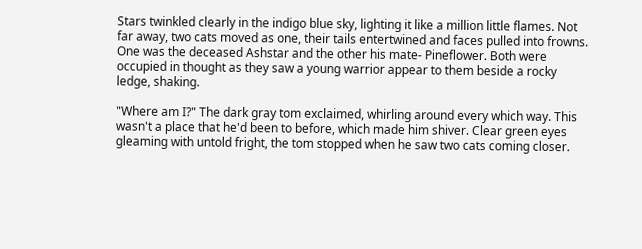Stars twinkled clearly in the indigo blue sky, lighting it like a million little flames. Not far away, two cats moved as one, their tails entertwined and faces pulled into frowns. One was the deceased Ashstar and the other his mate- Pineflower. Both were occupied in thought as they saw a young warrior appear to them beside a rocky ledge, shaking.

"Where am I?" The dark gray tom exclaimed, whirling around every which way. This wasn't a place that he'd been to before, which made him shiver. Clear green eyes gleaming with untold fright, the tom stopped when he saw two cats coming closer.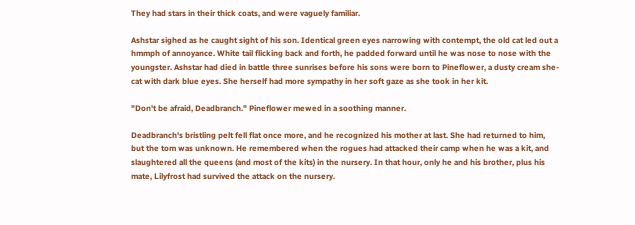They had stars in their thick coats, and were vaguely familiar.

Ashstar sighed as he caught sight of his son. Identical green eyes narrowing with contempt, the old cat led out a hmmph of annoyance. White tail flicking back and forth, he padded forward until he was nose to nose with the youngster. Ashstar had died in battle three sunrises before his sons were born to Pineflower, a dusty cream she-cat with dark blue eyes. She herself had more sympathy in her soft gaze as she took in her kit.

"Don't be afraid, Deadbranch." Pineflower mewed in a soothing manner.

Deadbranch's bristling pelt fell flat once more, and he recognized his mother at last. She had returned to him, but the tom was unknown. He remembered when the rogues had attacked their camp when he was a kit, and slaughtered all the queens (and most of the kits) in the nursery. In that hour, only he and his brother, plus his mate, Lilyfrost had survived the attack on the nursery.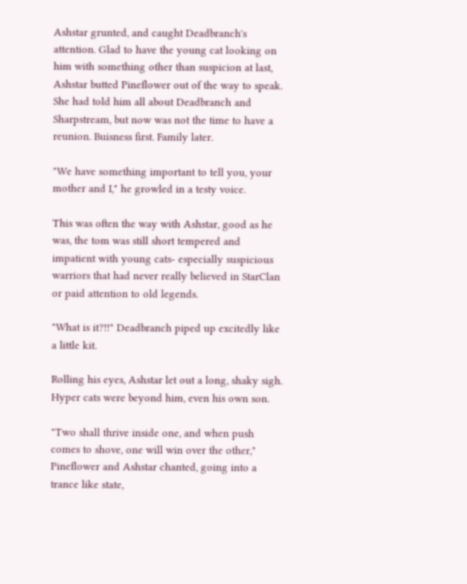Ashstar grunted, and caught Deadbranch's attention. Glad to have the young cat looking on him with something other than suspicion at last, Ashstar butted Pineflower out of the way to speak. She had told him all about Deadbranch and Sharpstream, but now was not the time to have a reunion. Buisness first. Family later.

"We have something important to tell you, your mother and I," he growled in a testy voice.

This was often the way with Ashstar, good as he was, the tom was still short tempered and impatient with young cats- especially suspicious warriors that had never really believed in StarClan or paid attention to old legends.

"What is it?!!" Deadbranch piped up excitedly like a little kit.

Rolling his eyes, Ashstar let out a long, shaky sigh. Hyper cats were beyond him, even his own son.

"Two shall thrive inside one, and when push comes to shove, one will win over the other," Pineflower and Ashstar chanted, going into a trance like state,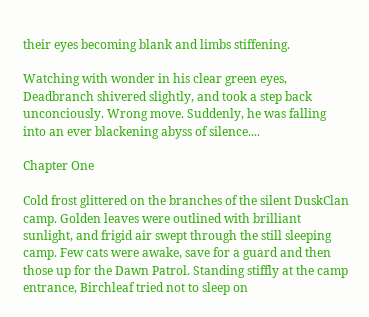their eyes becoming blank and limbs stiffening.

Watching with wonder in his clear green eyes, Deadbranch shivered slightly, and took a step back unconciously. Wrong move. Suddenly, he was falling into an ever blackening abyss of silence....

Chapter One

Cold frost glittered on the branches of the silent DuskClan camp. Golden leaves were outlined with brilliant sunlight, and frigid air swept through the still sleeping camp. Few cats were awake, save for a guard and then those up for the Dawn Patrol. Standing stiffly at the camp entrance, Birchleaf tried not to sleep on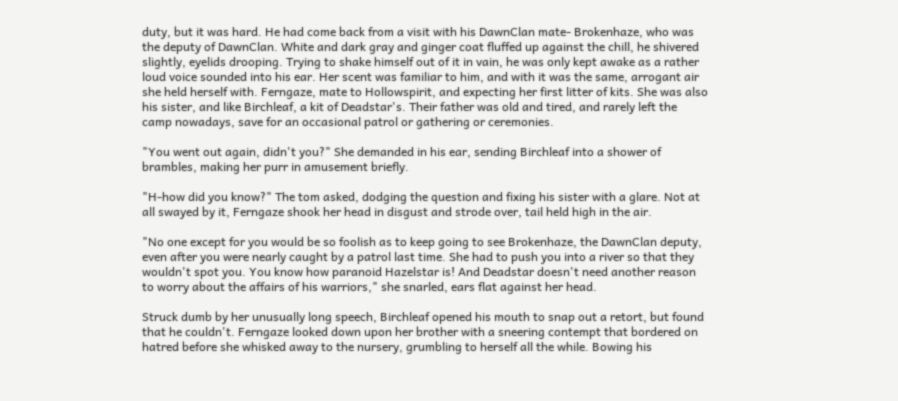duty, but it was hard. He had come back from a visit with his DawnClan mate- Brokenhaze, who was the deputy of DawnClan. White and dark gray and ginger coat fluffed up against the chill, he shivered slightly, eyelids drooping. Trying to shake himself out of it in vain, he was only kept awake as a rather loud voice sounded into his ear. Her scent was familiar to him, and with it was the same, arrogant air she held herself with. Ferngaze, mate to Hollowspirit, and expecting her first litter of kits. She was also his sister, and like Birchleaf, a kit of Deadstar's. Their father was old and tired, and rarely left the camp nowadays, save for an occasional patrol or gathering or ceremonies.

"You went out again, didn't you?" She demanded in his ear, sending Birchleaf into a shower of brambles, making her purr in amusement briefly.

"H-how did you know?" The tom asked, dodging the question and fixing his sister with a glare. Not at all swayed by it, Ferngaze shook her head in disgust and strode over, tail held high in the air.

"No one except for you would be so foolish as to keep going to see Brokenhaze, the DawnClan deputy, even after you were nearly caught by a patrol last time. She had to push you into a river so that they wouldn't spot you. You know how paranoid Hazelstar is! And Deadstar doesn't need another reason to worry about the affairs of his warriors," she snarled, ears flat against her head.

Struck dumb by her unusually long speech, Birchleaf opened his mouth to snap out a retort, but found that he couldn't. Ferngaze looked down upon her brother with a sneering contempt that bordered on hatred before she whisked away to the nursery, grumbling to herself all the while. Bowing his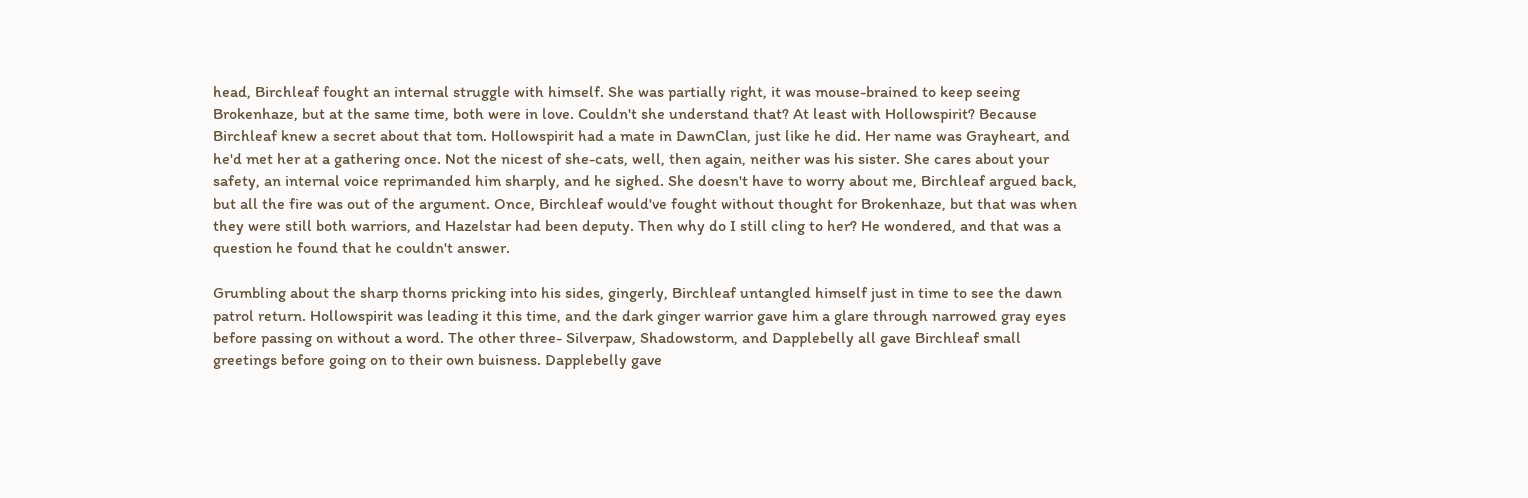head, Birchleaf fought an internal struggle with himself. She was partially right, it was mouse-brained to keep seeing Brokenhaze, but at the same time, both were in love. Couldn't she understand that? At least with Hollowspirit? Because Birchleaf knew a secret about that tom. Hollowspirit had a mate in DawnClan, just like he did. Her name was Grayheart, and he'd met her at a gathering once. Not the nicest of she-cats, well, then again, neither was his sister. She cares about your safety, an internal voice reprimanded him sharply, and he sighed. She doesn't have to worry about me, Birchleaf argued back, but all the fire was out of the argument. Once, Birchleaf would've fought without thought for Brokenhaze, but that was when they were still both warriors, and Hazelstar had been deputy. Then why do I still cling to her? He wondered, and that was a question he found that he couldn't answer.

Grumbling about the sharp thorns pricking into his sides, gingerly, Birchleaf untangled himself just in time to see the dawn patrol return. Hollowspirit was leading it this time, and the dark ginger warrior gave him a glare through narrowed gray eyes before passing on without a word. The other three- Silverpaw, Shadowstorm, and Dapplebelly all gave Birchleaf small greetings before going on to their own buisness. Dapplebelly gave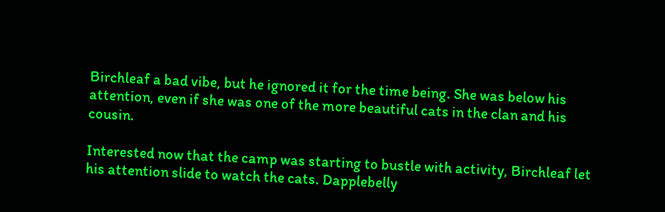Birchleaf a bad vibe, but he ignored it for the time being. She was below his attention, even if she was one of the more beautiful cats in the clan and his cousin.

Interested now that the camp was starting to bustle with activity, Birchleaf let his attention slide to watch the cats. Dapplebelly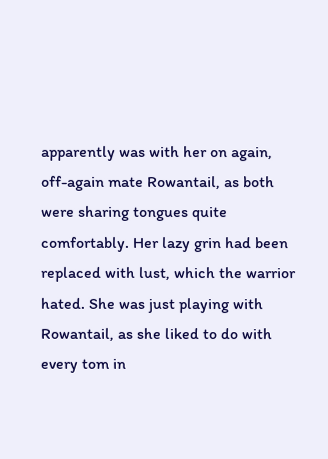apparently was with her on again, off-again mate Rowantail, as both were sharing tongues quite comfortably. Her lazy grin had been replaced with lust, which the warrior hated. She was just playing with Rowantail, as she liked to do with every tom in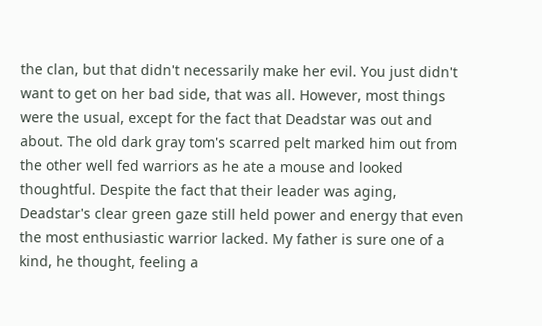the clan, but that didn't necessarily make her evil. You just didn't want to get on her bad side, that was all. However, most things were the usual, except for the fact that Deadstar was out and about. The old dark gray tom's scarred pelt marked him out from the other well fed warriors as he ate a mouse and looked thoughtful. Despite the fact that their leader was aging, Deadstar's clear green gaze still held power and energy that even the most enthusiastic warrior lacked. My father is sure one of a kind, he thought, feeling a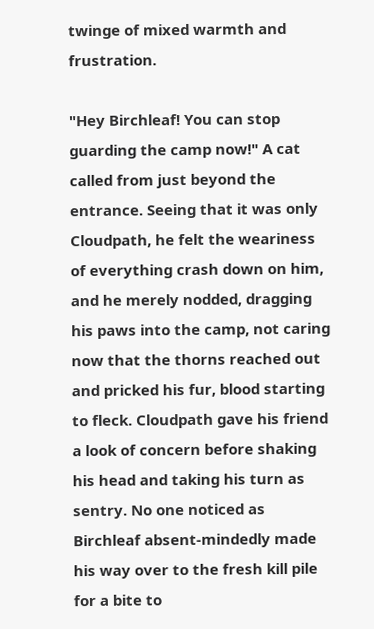twinge of mixed warmth and frustration.

"Hey Birchleaf! You can stop guarding the camp now!" A cat called from just beyond the entrance. Seeing that it was only Cloudpath, he felt the weariness of everything crash down on him, and he merely nodded, dragging his paws into the camp, not caring now that the thorns reached out and pricked his fur, blood starting to fleck. Cloudpath gave his friend a look of concern before shaking his head and taking his turn as sentry. No one noticed as Birchleaf absent-mindedly made his way over to the fresh kill pile for a bite to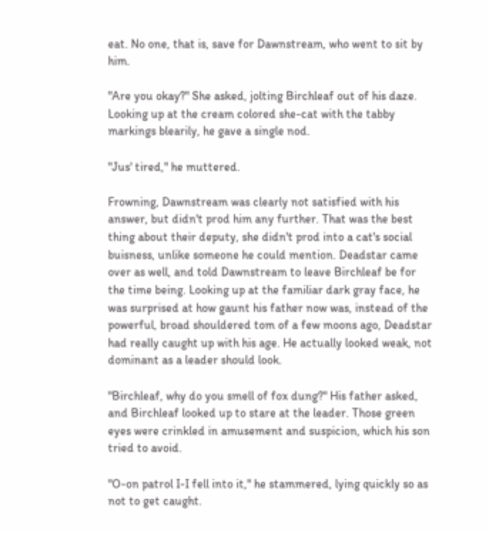eat. No one, that is, save for Dawnstream, who went to sit by him.

"Are you okay?" She asked, jolting Birchleaf out of his daze. Looking up at the cream colored she-cat with the tabby markings blearily, he gave a single nod.

"Jus' tired," he muttered.

Frowning, Dawnstream was clearly not satisfied with his answer, but didn't prod him any further. That was the best thing about their deputy, she didn't prod into a cat's social buisness, unlike someone he could mention. Deadstar came over as well, and told Dawnstream to leave Birchleaf be for the time being. Looking up at the familiar dark gray face, he was surprised at how gaunt his father now was, instead of the powerful, broad shouldered tom of a few moons ago, Deadstar had really caught up with his age. He actually looked weak, not dominant as a leader should look.

"Birchleaf, why do you smell of fox dung?" His father asked, and Birchleaf looked up to stare at the leader. Those green eyes were crinkled in amusement and suspicion, which his son tried to avoid.

"O-on patrol I-I fell into it," he stammered, lying quickly so as not to get caught.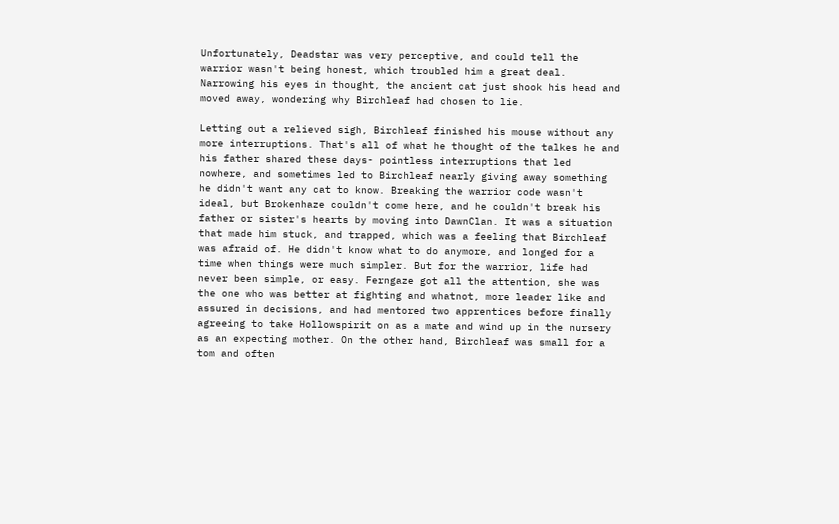Unfortunately, Deadstar was very perceptive, and could tell the warrior wasn't being honest, which troubled him a great deal. Narrowing his eyes in thought, the ancient cat just shook his head and moved away, wondering why Birchleaf had chosen to lie.

Letting out a relieved sigh, Birchleaf finished his mouse without any more interruptions. That's all of what he thought of the talkes he and his father shared these days- pointless interruptions that led nowhere, and sometimes led to Birchleaf nearly giving away something he didn't want any cat to know. Breaking the warrior code wasn't ideal, but Brokenhaze couldn't come here, and he couldn't break his father or sister's hearts by moving into DawnClan. It was a situation that made him stuck, and trapped, which was a feeling that Birchleaf was afraid of. He didn't know what to do anymore, and longed for a time when things were much simpler. But for the warrior, life had never been simple, or easy. Ferngaze got all the attention, she was the one who was better at fighting and whatnot, more leader like and assured in decisions, and had mentored two apprentices before finally agreeing to take Hollowspirit on as a mate and wind up in the nursery as an expecting mother. On the other hand, Birchleaf was small for a tom and often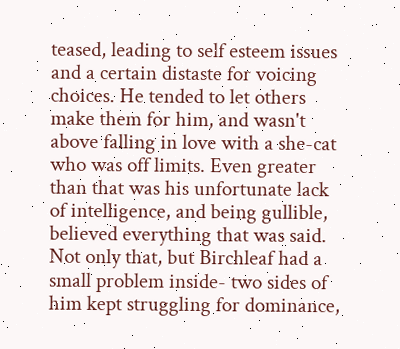teased, leading to self esteem issues and a certain distaste for voicing choices. He tended to let others make them for him, and wasn't above falling in love with a she-cat who was off limits. Even greater than that was his unfortunate lack of intelligence, and being gullible, believed everything that was said. Not only that, but Birchleaf had a small problem inside- two sides of him kept struggling for dominance,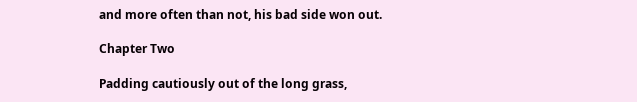and more often than not, his bad side won out.

Chapter Two

Padding cautiously out of the long grass,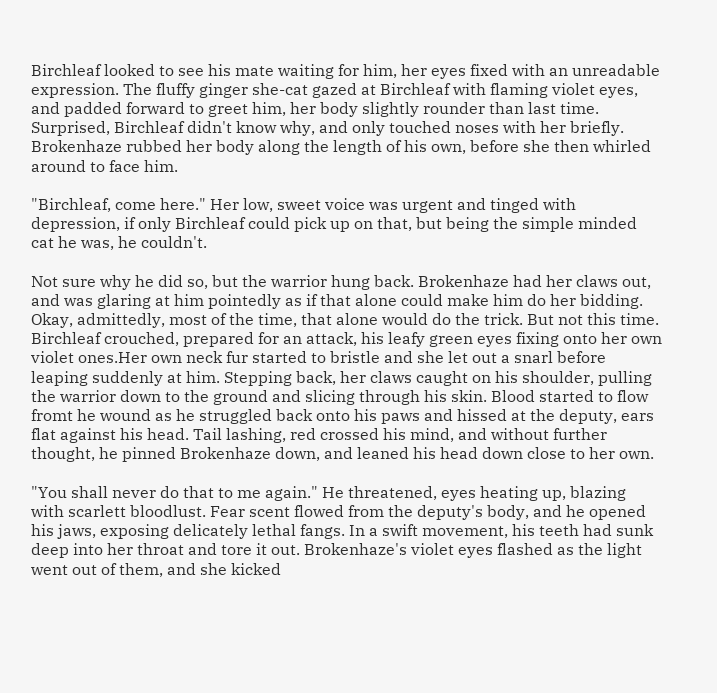Birchleaf looked to see his mate waiting for him, her eyes fixed with an unreadable expression. The fluffy ginger she-cat gazed at Birchleaf with flaming violet eyes, and padded forward to greet him, her body slightly rounder than last time. Surprised, Birchleaf didn't know why, and only touched noses with her briefly. Brokenhaze rubbed her body along the length of his own, before she then whirled around to face him.

"Birchleaf, come here." Her low, sweet voice was urgent and tinged with depression, if only Birchleaf could pick up on that, but being the simple minded cat he was, he couldn't.

Not sure why he did so, but the warrior hung back. Brokenhaze had her claws out, and was glaring at him pointedly as if that alone could make him do her bidding. Okay, admittedly, most of the time, that alone would do the trick. But not this time. Birchleaf crouched, prepared for an attack, his leafy green eyes fixing onto her own violet ones.Her own neck fur started to bristle and she let out a snarl before leaping suddenly at him. Stepping back, her claws caught on his shoulder, pulling the warrior down to the ground and slicing through his skin. Blood started to flow fromt he wound as he struggled back onto his paws and hissed at the deputy, ears flat against his head. Tail lashing, red crossed his mind, and without further thought, he pinned Brokenhaze down, and leaned his head down close to her own.

"You shall never do that to me again." He threatened, eyes heating up, blazing with scarlett bloodlust. Fear scent flowed from the deputy's body, and he opened his jaws, exposing delicately lethal fangs. In a swift movement, his teeth had sunk deep into her throat and tore it out. Brokenhaze's violet eyes flashed as the light went out of them, and she kicked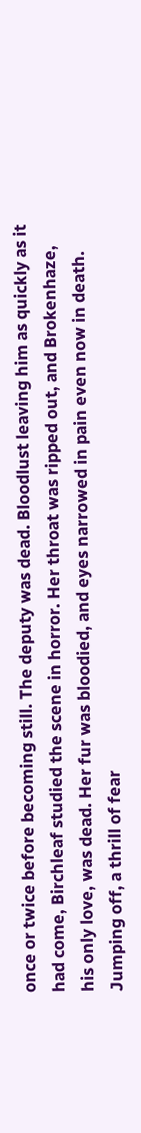once or twice before becoming still. The deputy was dead. Bloodlust leaving him as quickly as it had come, Birchleaf studied the scene in horror. Her throat was ripped out, and Brokenhaze, his only love, was dead. Her fur was bloodied, and eyes narrowed in pain even now in death. Jumping off, a thrill of fear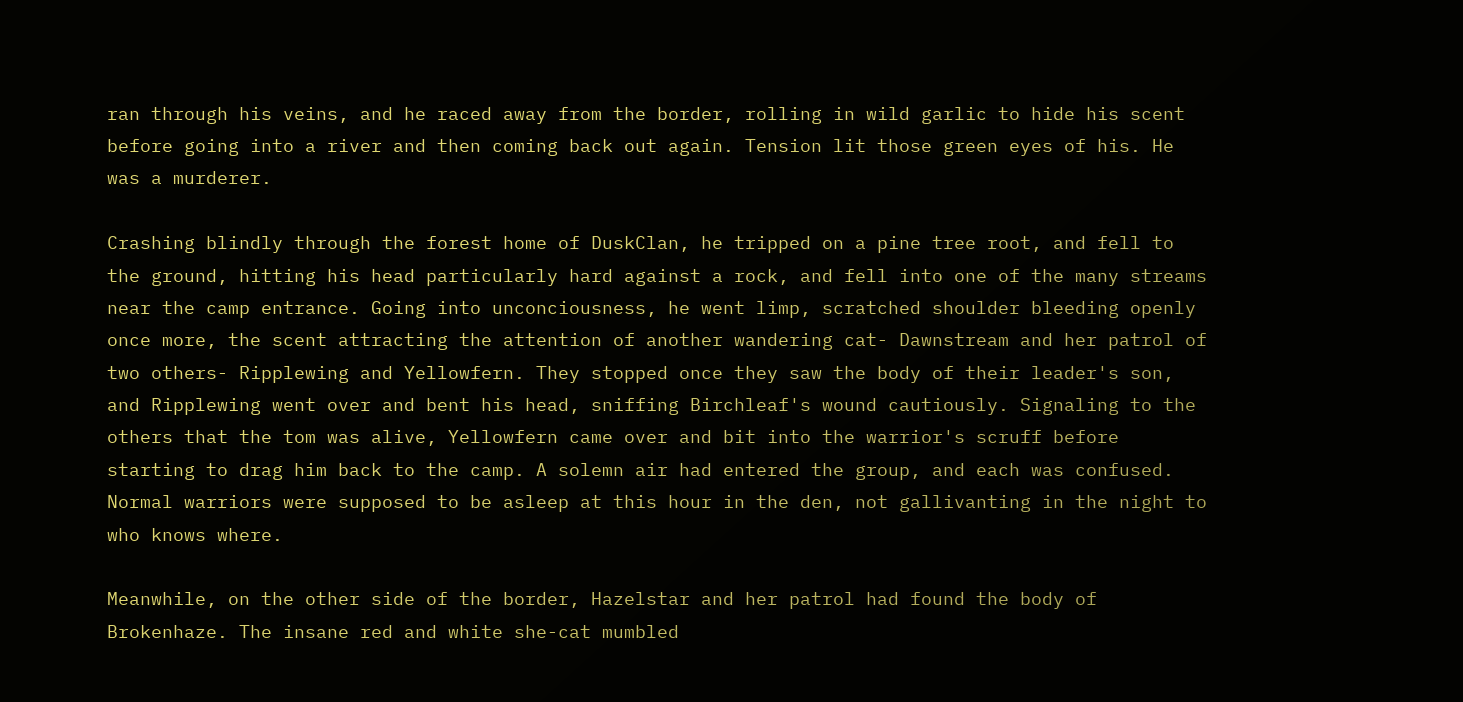ran through his veins, and he raced away from the border, rolling in wild garlic to hide his scent before going into a river and then coming back out again. Tension lit those green eyes of his. He was a murderer.

Crashing blindly through the forest home of DuskClan, he tripped on a pine tree root, and fell to the ground, hitting his head particularly hard against a rock, and fell into one of the many streams near the camp entrance. Going into unconciousness, he went limp, scratched shoulder bleeding openly once more, the scent attracting the attention of another wandering cat- Dawnstream and her patrol of two others- Ripplewing and Yellowfern. They stopped once they saw the body of their leader's son, and Ripplewing went over and bent his head, sniffing Birchleaf's wound cautiously. Signaling to the others that the tom was alive, Yellowfern came over and bit into the warrior's scruff before starting to drag him back to the camp. A solemn air had entered the group, and each was confused. Normal warriors were supposed to be asleep at this hour in the den, not gallivanting in the night to who knows where.

Meanwhile, on the other side of the border, Hazelstar and her patrol had found the body of Brokenhaze. The insane red and white she-cat mumbled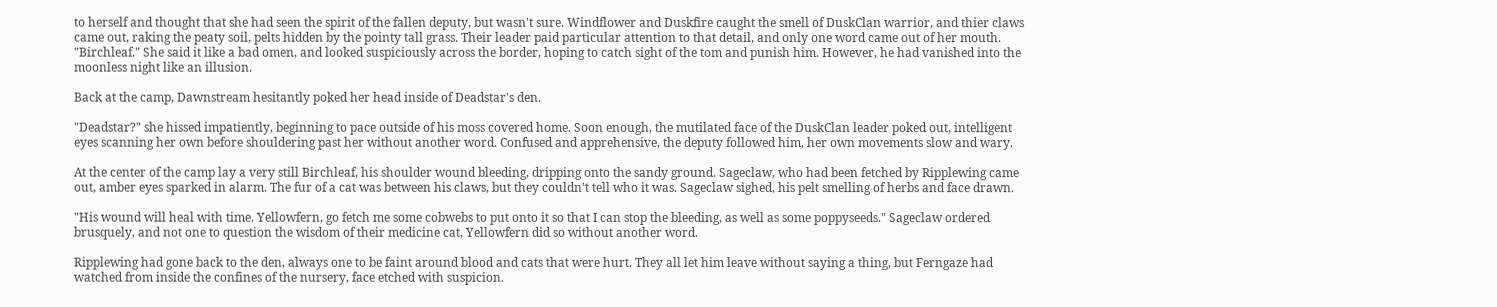to herself and thought that she had seen the spirit of the fallen deputy, but wasn't sure. Windflower and Duskfire caught the smell of DuskClan warrior, and thier claws came out, raking the peaty soil, pelts hidden by the pointy tall grass. Their leader paid particular attention to that detail, and only one word came out of her mouth. "Birchleaf." She said it like a bad omen, and looked suspiciously across the border, hoping to catch sight of the tom and punish him. However, he had vanished into the moonless night like an illusion.

Back at the camp, Dawnstream hesitantly poked her head inside of Deadstar's den.

"Deadstar?" she hissed impatiently, beginning to pace outside of his moss covered home. Soon enough, the mutilated face of the DuskClan leader poked out, intelligent eyes scanning her own before shouldering past her without another word. Confused and apprehensive, the deputy followed him, her own movements slow and wary.

At the center of the camp lay a very still Birchleaf, his shoulder wound bleeding, dripping onto the sandy ground. Sageclaw, who had been fetched by Ripplewing came out, amber eyes sparked in alarm. The fur of a cat was between his claws, but they couldn't tell who it was. Sageclaw sighed, his pelt smelling of herbs and face drawn.

"His wound will heal with time. Yellowfern, go fetch me some cobwebs to put onto it so that I can stop the bleeding, as well as some poppyseeds." Sageclaw ordered brusquely, and not one to question the wisdom of their medicine cat, Yellowfern did so without another word.

Ripplewing had gone back to the den, always one to be faint around blood and cats that were hurt. They all let him leave without saying a thing, but Ferngaze had watched from inside the confines of the nursery, face etched with suspicion.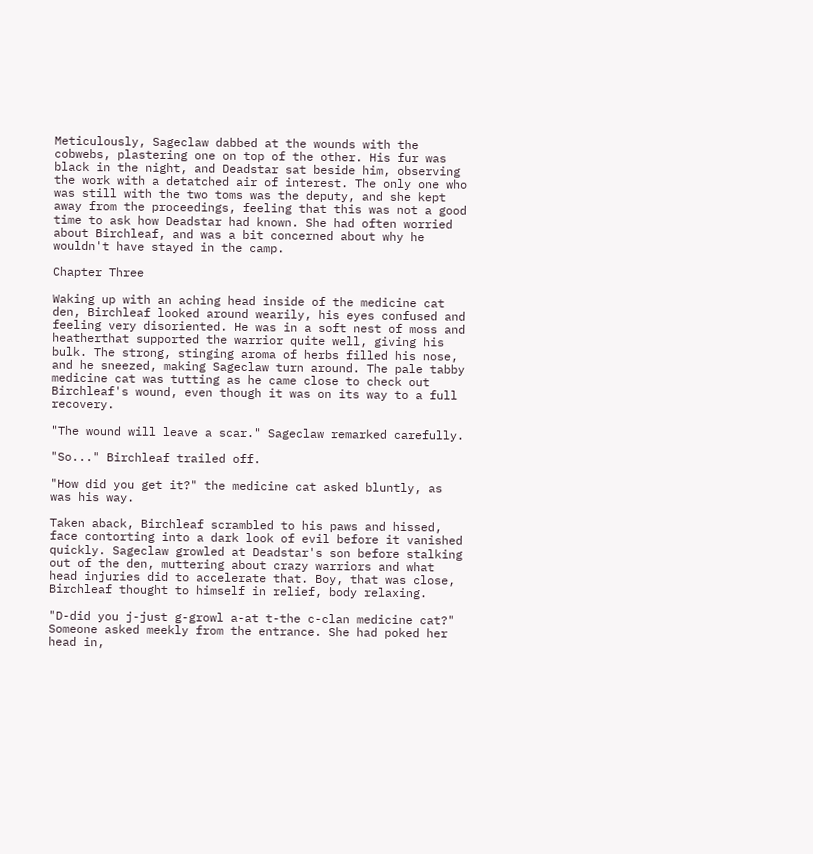Meticulously, Sageclaw dabbed at the wounds with the cobwebs, plastering one on top of the other. His fur was black in the night, and Deadstar sat beside him, observing the work with a detatched air of interest. The only one who was still with the two toms was the deputy, and she kept away from the proceedings, feeling that this was not a good time to ask how Deadstar had known. She had often worried about Birchleaf, and was a bit concerned about why he wouldn't have stayed in the camp.

Chapter Three

Waking up with an aching head inside of the medicine cat den, Birchleaf looked around wearily, his eyes confused and feeling very disoriented. He was in a soft nest of moss and heatherthat supported the warrior quite well, giving his bulk. The strong, stinging aroma of herbs filled his nose, and he sneezed, making Sageclaw turn around. The pale tabby medicine cat was tutting as he came close to check out Birchleaf's wound, even though it was on its way to a full recovery.

"The wound will leave a scar." Sageclaw remarked carefully.

"So..." Birchleaf trailed off.

"How did you get it?" the medicine cat asked bluntly, as was his way.

Taken aback, Birchleaf scrambled to his paws and hissed, face contorting into a dark look of evil before it vanished quickly. Sageclaw growled at Deadstar's son before stalking out of the den, muttering about crazy warriors and what head injuries did to accelerate that. Boy, that was close, Birchleaf thought to himself in relief, body relaxing.

"D-did you j-just g-growl a-at t-the c-clan medicine cat?" Someone asked meekly from the entrance. She had poked her head in,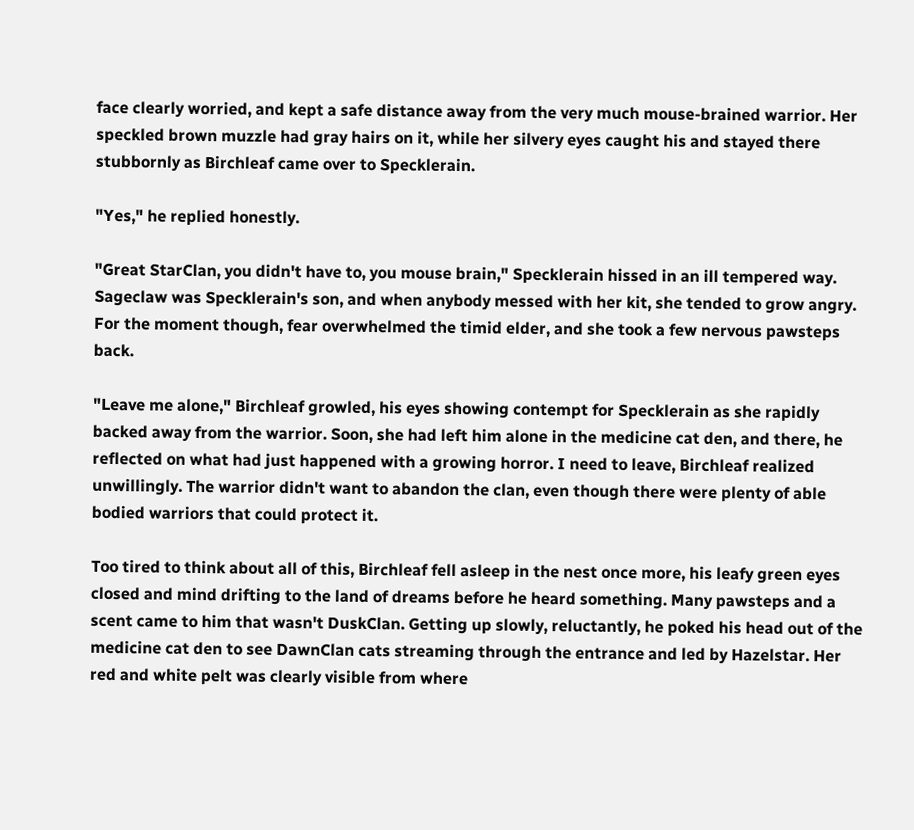face clearly worried, and kept a safe distance away from the very much mouse-brained warrior. Her speckled brown muzzle had gray hairs on it, while her silvery eyes caught his and stayed there stubbornly as Birchleaf came over to Specklerain.

"Yes," he replied honestly.

"Great StarClan, you didn't have to, you mouse brain," Specklerain hissed in an ill tempered way. Sageclaw was Specklerain's son, and when anybody messed with her kit, she tended to grow angry. For the moment though, fear overwhelmed the timid elder, and she took a few nervous pawsteps back.

"Leave me alone," Birchleaf growled, his eyes showing contempt for Specklerain as she rapidly backed away from the warrior. Soon, she had left him alone in the medicine cat den, and there, he reflected on what had just happened with a growing horror. I need to leave, Birchleaf realized unwillingly. The warrior didn't want to abandon the clan, even though there were plenty of able bodied warriors that could protect it.

Too tired to think about all of this, Birchleaf fell asleep in the nest once more, his leafy green eyes closed and mind drifting to the land of dreams before he heard something. Many pawsteps and a scent came to him that wasn't DuskClan. Getting up slowly, reluctantly, he poked his head out of the medicine cat den to see DawnClan cats streaming through the entrance and led by Hazelstar. Her red and white pelt was clearly visible from where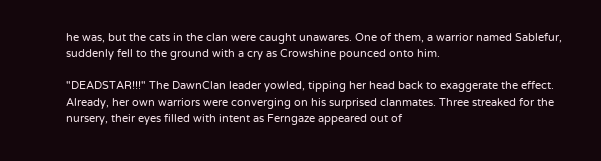he was, but the cats in the clan were caught unawares. One of them, a warrior named Sablefur, suddenly fell to the ground with a cry as Crowshine pounced onto him.

"DEADSTAR!!!" The DawnClan leader yowled, tipping her head back to exaggerate the effect. Already, her own warriors were converging on his surprised clanmates. Three streaked for the nursery, their eyes filled with intent as Ferngaze appeared out of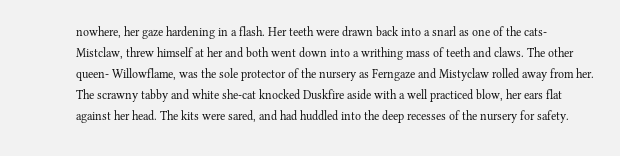nowhere, her gaze hardening in a flash. Her teeth were drawn back into a snarl as one of the cats- Mistclaw, threw himself at her and both went down into a writhing mass of teeth and claws. The other queen- Willowflame, was the sole protector of the nursery as Ferngaze and Mistyclaw rolled away from her. The scrawny tabby and white she-cat knocked Duskfire aside with a well practiced blow, her ears flat against her head. The kits were sared, and had huddled into the deep recesses of the nursery for safety.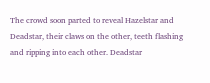The crowd soon parted to reveal Hazelstar and Deadstar, their claws on the other, teeth flashing and ripping into each other. Deadstar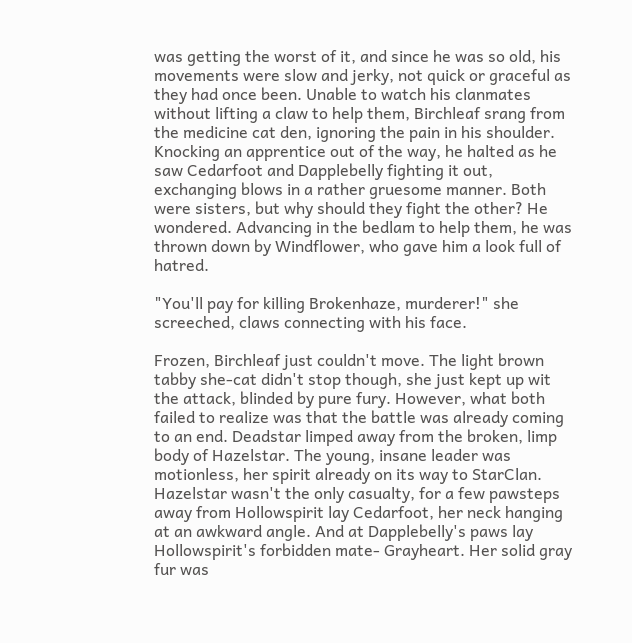was getting the worst of it, and since he was so old, his movements were slow and jerky, not quick or graceful as they had once been. Unable to watch his clanmates without lifting a claw to help them, Birchleaf srang from the medicine cat den, ignoring the pain in his shoulder. Knocking an apprentice out of the way, he halted as he saw Cedarfoot and Dapplebelly fighting it out, exchanging blows in a rather gruesome manner. Both were sisters, but why should they fight the other? He wondered. Advancing in the bedlam to help them, he was thrown down by Windflower, who gave him a look full of hatred.

"You'll pay for killing Brokenhaze, murderer!" she screeched, claws connecting with his face.

Frozen, Birchleaf just couldn't move. The light brown tabby she-cat didn't stop though, she just kept up wit the attack, blinded by pure fury. However, what both failed to realize was that the battle was already coming to an end. Deadstar limped away from the broken, limp body of Hazelstar. The young, insane leader was motionless, her spirit already on its way to StarClan. Hazelstar wasn't the only casualty, for a few pawsteps away from Hollowspirit lay Cedarfoot, her neck hanging at an awkward angle. And at Dapplebelly's paws lay Hollowspirit's forbidden mate- Grayheart. Her solid gray fur was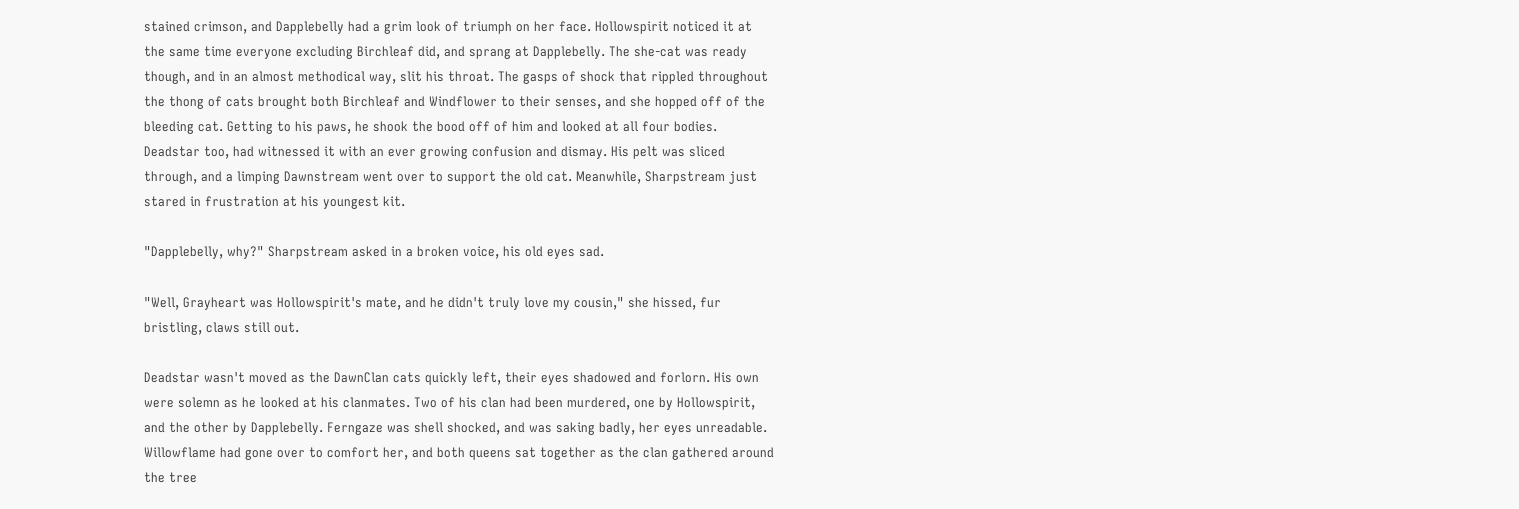stained crimson, and Dapplebelly had a grim look of triumph on her face. Hollowspirit noticed it at the same time everyone excluding Birchleaf did, and sprang at Dapplebelly. The she-cat was ready though, and in an almost methodical way, slit his throat. The gasps of shock that rippled throughout the thong of cats brought both Birchleaf and Windflower to their senses, and she hopped off of the bleeding cat. Getting to his paws, he shook the bood off of him and looked at all four bodies. Deadstar too, had witnessed it with an ever growing confusion and dismay. His pelt was sliced through, and a limping Dawnstream went over to support the old cat. Meanwhile, Sharpstream just stared in frustration at his youngest kit.

"Dapplebelly, why?" Sharpstream asked in a broken voice, his old eyes sad.

"Well, Grayheart was Hollowspirit's mate, and he didn't truly love my cousin," she hissed, fur bristling, claws still out.

Deadstar wasn't moved as the DawnClan cats quickly left, their eyes shadowed and forlorn. His own were solemn as he looked at his clanmates. Two of his clan had been murdered, one by Hollowspirit, and the other by Dapplebelly. Ferngaze was shell shocked, and was saking badly, her eyes unreadable. Willowflame had gone over to comfort her, and both queens sat together as the clan gathered around the tree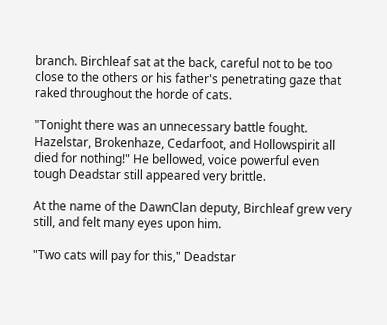branch. Birchleaf sat at the back, careful not to be too close to the others or his father's penetrating gaze that raked throughout the horde of cats.

"Tonight there was an unnecessary battle fought. Hazelstar, Brokenhaze, Cedarfoot, and Hollowspirit all died for nothing!" He bellowed, voice powerful even tough Deadstar still appeared very brittle.

At the name of the DawnClan deputy, Birchleaf grew very still, and felt many eyes upon him.

"Two cats will pay for this," Deadstar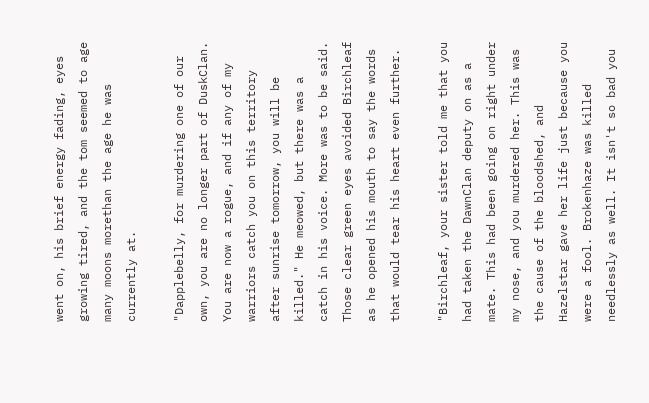went on, his brief energy fading, eyes growing tired, and the tom seemed to age many moons morethan the age he was currently at.

"Dapplebelly, for murdering one of our own, you are no longer part of DuskClan. You are now a rogue, and if any of my warriors catch you on this territory after sunrise tomorrow, you will be killed." He meowed, but there was a catch in his voice. More was to be said. Those clear green eyes avoided Birchleaf as he opened his mouth to say the words that would tear his heart even further.

"Birchleaf, your sister told me that you had taken the DawnClan deputy on as a mate. This had been going on right under my nose, and you murdered her. This was the cause of the bloodshed, and Hazelstar gave her life just because you were a fool. Brokenhaze was killed needlessly as well. It isn't so bad you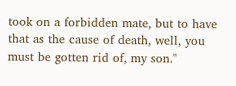took on a forbidden mate, but to have that as the cause of death, well, you must be gotten rid of, my son."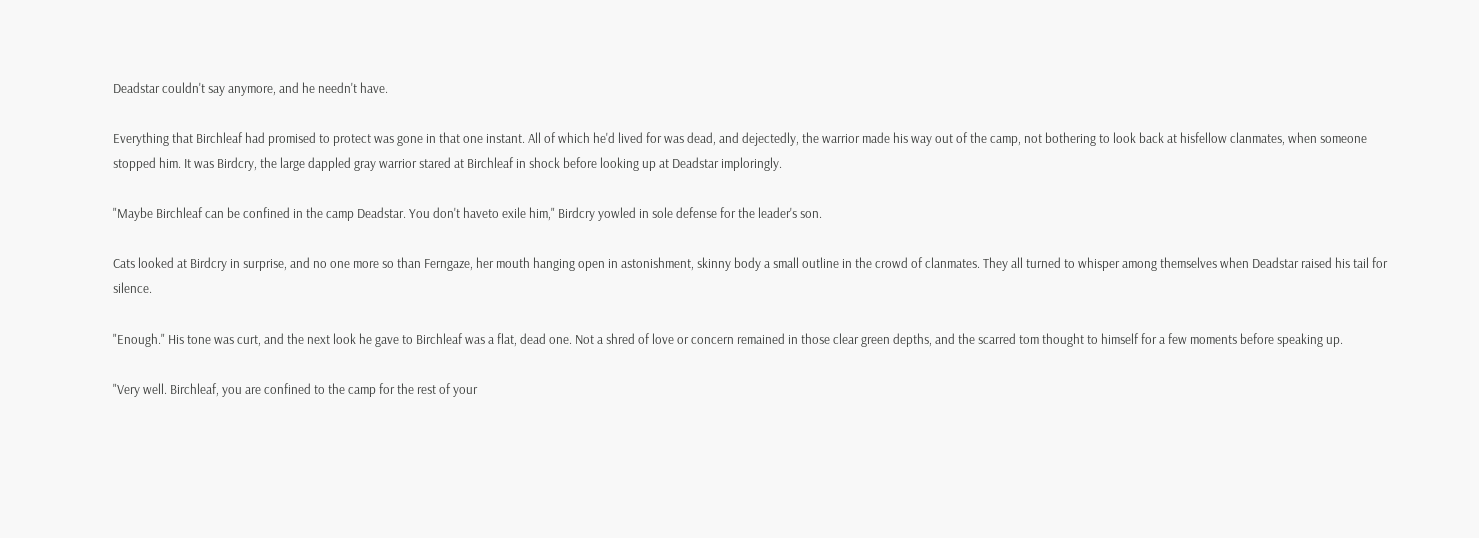Deadstar couldn't say anymore, and he needn't have.

Everything that Birchleaf had promised to protect was gone in that one instant. All of which he'd lived for was dead, and dejectedly, the warrior made his way out of the camp, not bothering to look back at hisfellow clanmates, when someone stopped him. It was Birdcry, the large dappled gray warrior stared at Birchleaf in shock before looking up at Deadstar imploringly.

"Maybe Birchleaf can be confined in the camp Deadstar. You don't haveto exile him," Birdcry yowled in sole defense for the leader's son.

Cats looked at Birdcry in surprise, and no one more so than Ferngaze, her mouth hanging open in astonishment, skinny body a small outline in the crowd of clanmates. They all turned to whisper among themselves when Deadstar raised his tail for silence.

"Enough." His tone was curt, and the next look he gave to Birchleaf was a flat, dead one. Not a shred of love or concern remained in those clear green depths, and the scarred tom thought to himself for a few moments before speaking up.

"Very well. Birchleaf, you are confined to the camp for the rest of your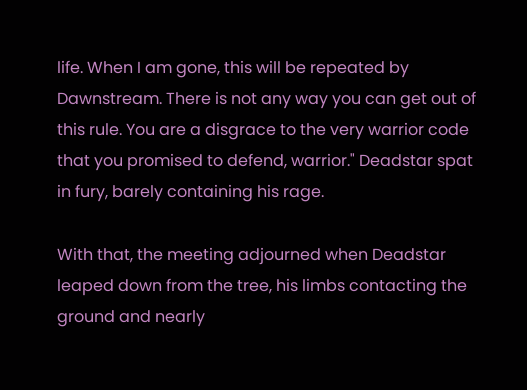life. When I am gone, this will be repeated by Dawnstream. There is not any way you can get out of this rule. You are a disgrace to the very warrior code that you promised to defend, warrior." Deadstar spat in fury, barely containing his rage.

With that, the meeting adjourned when Deadstar leaped down from the tree, his limbs contacting the ground and nearly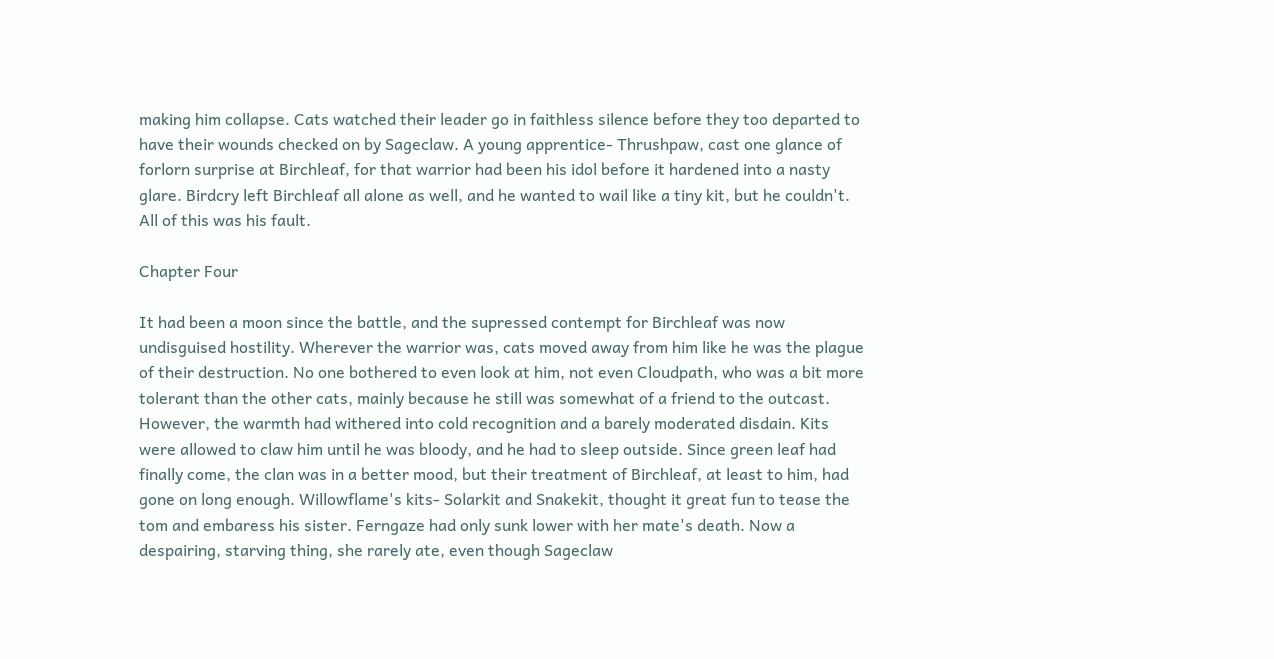making him collapse. Cats watched their leader go in faithless silence before they too departed to have their wounds checked on by Sageclaw. A young apprentice- Thrushpaw, cast one glance of forlorn surprise at Birchleaf, for that warrior had been his idol before it hardened into a nasty glare. Birdcry left Birchleaf all alone as well, and he wanted to wail like a tiny kit, but he couldn't. All of this was his fault.

Chapter Four

It had been a moon since the battle, and the supressed contempt for Birchleaf was now undisguised hostility. Wherever the warrior was, cats moved away from him like he was the plague of their destruction. No one bothered to even look at him, not even Cloudpath, who was a bit more tolerant than the other cats, mainly because he still was somewhat of a friend to the outcast. However, the warmth had withered into cold recognition and a barely moderated disdain. Kits were allowed to claw him until he was bloody, and he had to sleep outside. Since green leaf had finally come, the clan was in a better mood, but their treatment of Birchleaf, at least to him, had gone on long enough. Willowflame's kits- Solarkit and Snakekit, thought it great fun to tease the tom and embaress his sister. Ferngaze had only sunk lower with her mate's death. Now a despairing, starving thing, she rarely ate, even though Sageclaw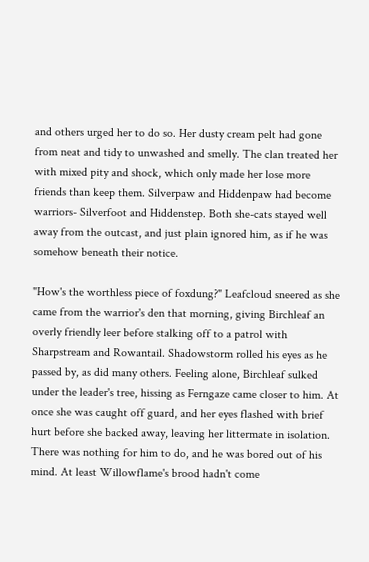and others urged her to do so. Her dusty cream pelt had gone from neat and tidy to unwashed and smelly. The clan treated her with mixed pity and shock, which only made her lose more friends than keep them. Silverpaw and Hiddenpaw had become warriors- Silverfoot and Hiddenstep. Both she-cats stayed well away from the outcast, and just plain ignored him, as if he was somehow beneath their notice.

"How's the worthless piece of foxdung?" Leafcloud sneered as she came from the warrior's den that morning, giving Birchleaf an overly friendly leer before stalking off to a patrol with Sharpstream and Rowantail. Shadowstorm rolled his eyes as he passed by, as did many others. Feeling alone, Birchleaf sulked under the leader's tree, hissing as Ferngaze came closer to him. At once she was caught off guard, and her eyes flashed with brief hurt before she backed away, leaving her littermate in isolation. There was nothing for him to do, and he was bored out of his mind. At least Willowflame's brood hadn't come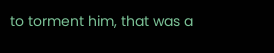to torment him, that was a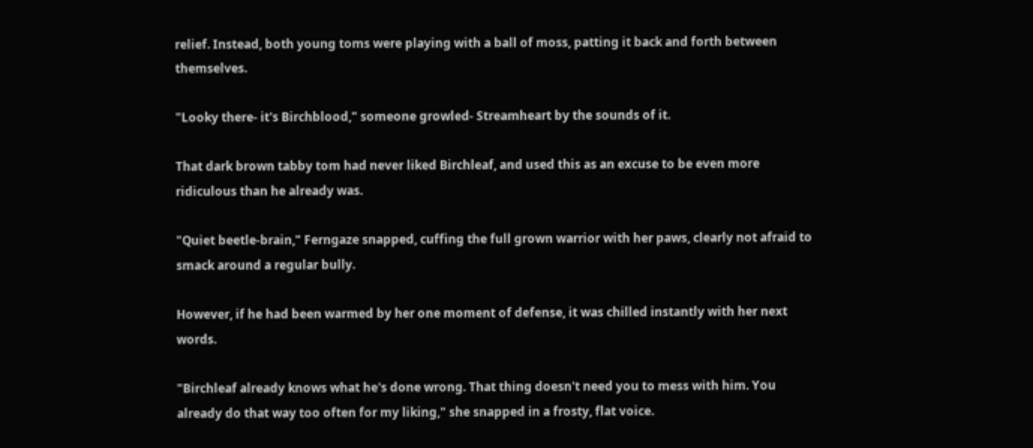relief. Instead, both young toms were playing with a ball of moss, patting it back and forth between themselves.

"Looky there- it's Birchblood," someone growled- Streamheart by the sounds of it.

That dark brown tabby tom had never liked Birchleaf, and used this as an excuse to be even more ridiculous than he already was.

"Quiet beetle-brain," Ferngaze snapped, cuffing the full grown warrior with her paws, clearly not afraid to smack around a regular bully.

However, if he had been warmed by her one moment of defense, it was chilled instantly with her next words.

"Birchleaf already knows what he's done wrong. That thing doesn't need you to mess with him. You already do that way too often for my liking," she snapped in a frosty, flat voice.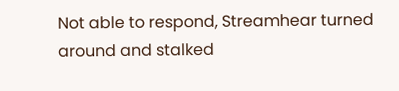Not able to respond, Streamhear turned around and stalked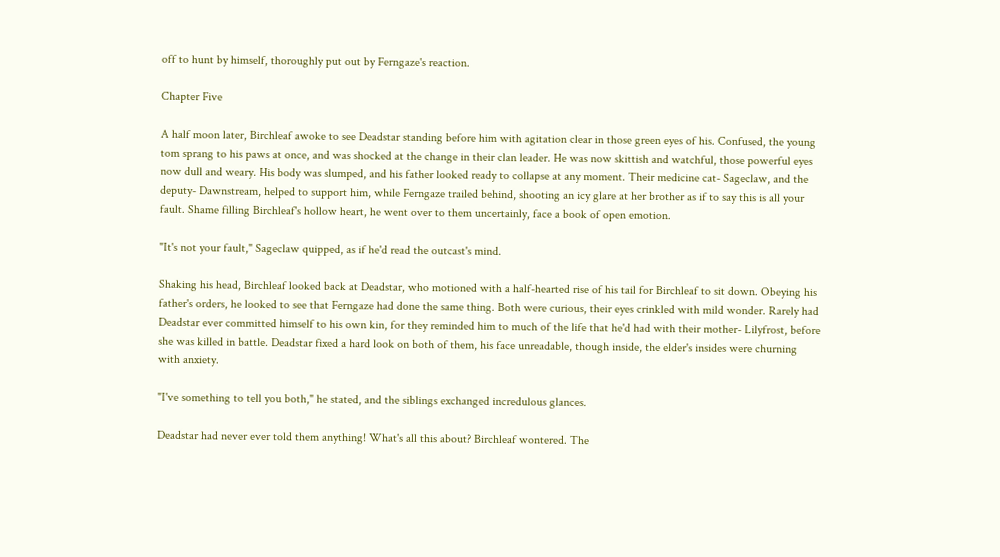off to hunt by himself, thoroughly put out by Ferngaze's reaction.

Chapter Five

A half moon later, Birchleaf awoke to see Deadstar standing before him with agitation clear in those green eyes of his. Confused, the young tom sprang to his paws at once, and was shocked at the change in their clan leader. He was now skittish and watchful, those powerful eyes now dull and weary. His body was slumped, and his father looked ready to collapse at any moment. Their medicine cat- Sageclaw, and the deputy- Dawnstream, helped to support him, while Ferngaze trailed behind, shooting an icy glare at her brother as if to say this is all your fault. Shame filling Birchleaf's hollow heart, he went over to them uncertainly, face a book of open emotion.

"It's not your fault," Sageclaw quipped, as if he'd read the outcast's mind.

Shaking his head, Birchleaf looked back at Deadstar, who motioned with a half-hearted rise of his tail for Birchleaf to sit down. Obeying his father's orders, he looked to see that Ferngaze had done the same thing. Both were curious, their eyes crinkled with mild wonder. Rarely had Deadstar ever committed himself to his own kin, for they reminded him to much of the life that he'd had with their mother- Lilyfrost, before she was killed in battle. Deadstar fixed a hard look on both of them, his face unreadable, though inside, the elder's insides were churning with anxiety.

"I've something to tell you both," he stated, and the siblings exchanged incredulous glances.

Deadstar had never ever told them anything! What's all this about? Birchleaf wontered. The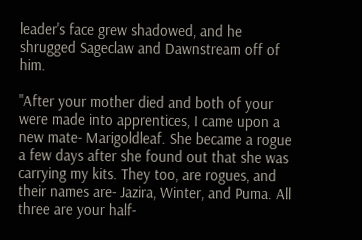leader's face grew shadowed, and he shrugged Sageclaw and Dawnstream off of him.

"After your mother died and both of your were made into apprentices, I came upon a new mate- Marigoldleaf. She became a rogue a few days after she found out that she was carrying my kits. They too, are rogues, and their names are- Jazira, Winter, and Puma. All three are your half-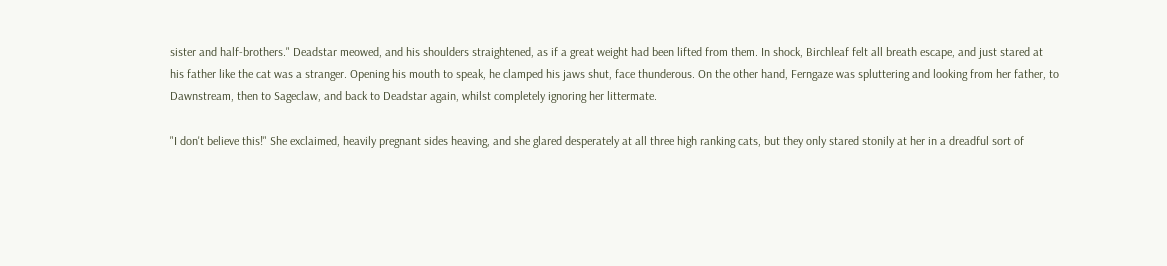sister and half-brothers." Deadstar meowed, and his shoulders straightened, as if a great weight had been lifted from them. In shock, Birchleaf felt all breath escape, and just stared at his father like the cat was a stranger. Opening his mouth to speak, he clamped his jaws shut, face thunderous. On the other hand, Ferngaze was spluttering and looking from her father, to Dawnstream, then to Sageclaw, and back to Deadstar again, whilst completely ignoring her littermate.

"I don't believe this!" She exclaimed, heavily pregnant sides heaving, and she glared desperately at all three high ranking cats, but they only stared stonily at her in a dreadful sort of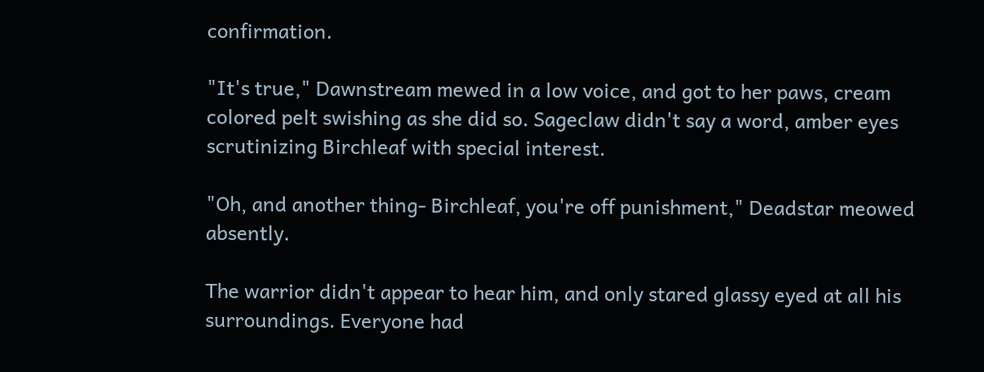confirmation.

"It's true," Dawnstream mewed in a low voice, and got to her paws, cream colored pelt swishing as she did so. Sageclaw didn't say a word, amber eyes scrutinizing Birchleaf with special interest.

"Oh, and another thing- Birchleaf, you're off punishment," Deadstar meowed absently.

The warrior didn't appear to hear him, and only stared glassy eyed at all his surroundings. Everyone had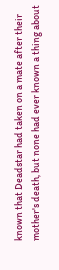known that Deadstar had taken on a mate after their mother's death, but none had ever known a thing about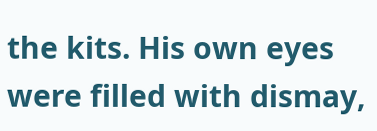the kits. His own eyes were filled with dismay,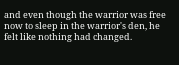and even though the warrior was free now to sleep in the warrior's den, he felt like nothing had changed.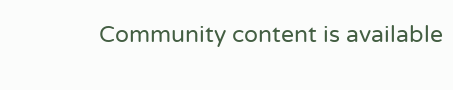Community content is available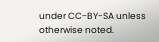under CC-BY-SA unless otherwise noted.